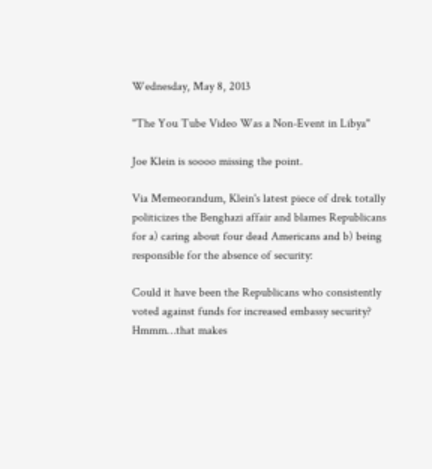Wednesday, May 8, 2013

"The You Tube Video Was a Non-Event in Libya"

Joe Klein is soooo missing the point.

Via Memeorandum, Klein's latest piece of drek totally politicizes the Benghazi affair and blames Republicans for a) caring about four dead Americans and b) being responsible for the absence of security:

Could it have been the Republicans who consistently voted against funds for increased embassy security? Hmmm…that makes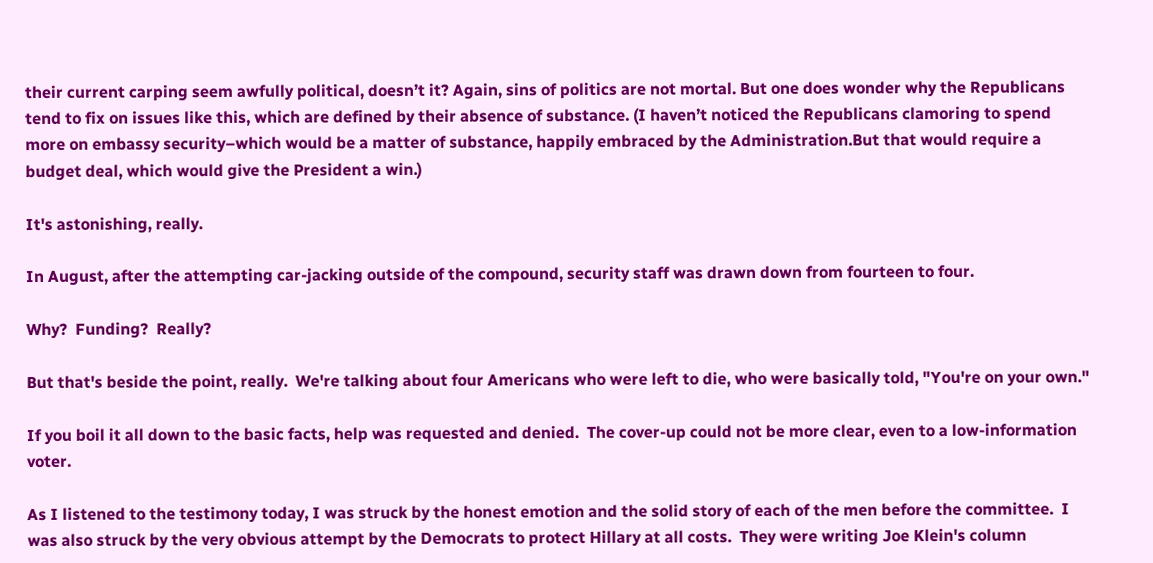their current carping seem awfully political, doesn’t it? Again, sins of politics are not mortal. But one does wonder why the Republicans tend to fix on issues like this, which are defined by their absence of substance. (I haven’t noticed the Republicans clamoring to spend more on embassy security–which would be a matter of substance, happily embraced by the Administration.But that would require a budget deal, which would give the President a win.)

It's astonishing, really.

In August, after the attempting car-jacking outside of the compound, security staff was drawn down from fourteen to four.

Why?  Funding?  Really?

But that's beside the point, really.  We're talking about four Americans who were left to die, who were basically told, "You're on your own."

If you boil it all down to the basic facts, help was requested and denied.  The cover-up could not be more clear, even to a low-information voter.

As I listened to the testimony today, I was struck by the honest emotion and the solid story of each of the men before the committee.  I was also struck by the very obvious attempt by the Democrats to protect Hillary at all costs.  They were writing Joe Klein's column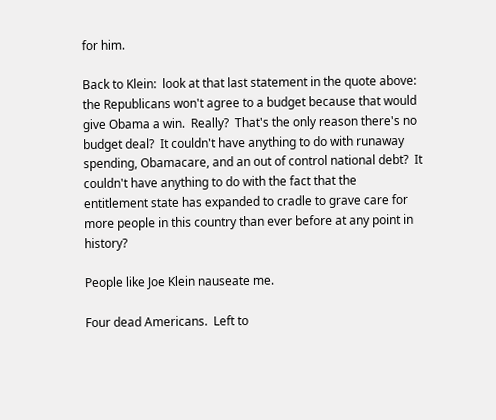for him.

Back to Klein:  look at that last statement in the quote above:  the Republicans won't agree to a budget because that would give Obama a win.  Really?  That's the only reason there's no budget deal?  It couldn't have anything to do with runaway spending, Obamacare, and an out of control national debt?  It couldn't have anything to do with the fact that the entitlement state has expanded to cradle to grave care for more people in this country than ever before at any point in history?

People like Joe Klein nauseate me.

Four dead Americans.  Left to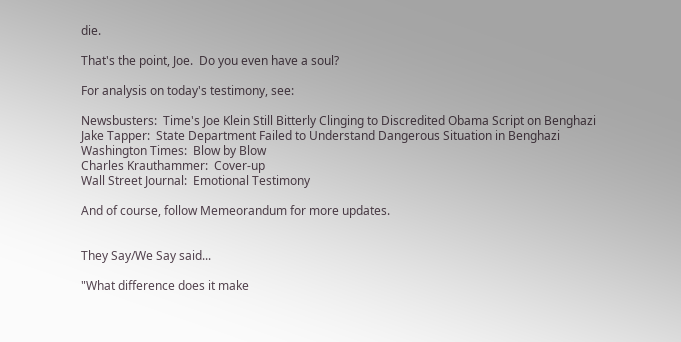die.

That's the point, Joe.  Do you even have a soul?

For analysis on today's testimony, see:

Newsbusters:  Time's Joe Klein Still Bitterly Clinging to Discredited Obama Script on Benghazi
Jake Tapper:  State Department Failed to Understand Dangerous Situation in Benghazi
Washington Times:  Blow by Blow
Charles Krauthammer:  Cover-up
Wall Street Journal:  Emotional Testimony

And of course, follow Memeorandum for more updates.


They Say/We Say said...

"What difference does it make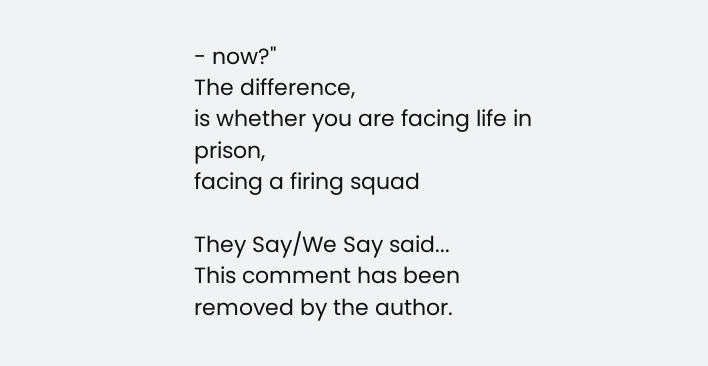- now?"
The difference,
is whether you are facing life in prison,
facing a firing squad

They Say/We Say said...
This comment has been removed by the author.